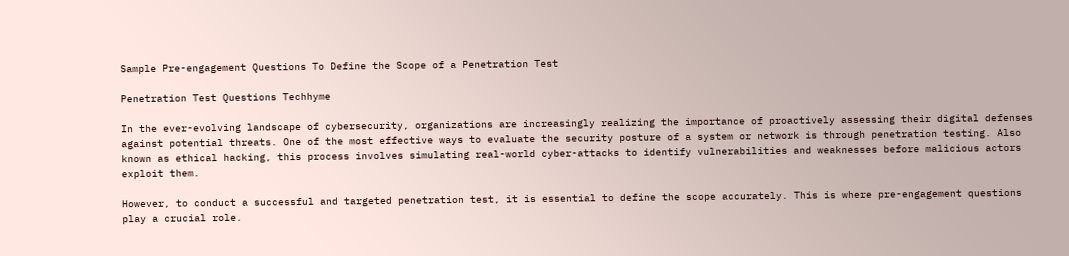Sample Pre-engagement Questions To Define the Scope of a Penetration Test

Penetration Test Questions Techhyme

In the ever-evolving landscape of cybersecurity, organizations are increasingly realizing the importance of proactively assessing their digital defenses against potential threats. One of the most effective ways to evaluate the security posture of a system or network is through penetration testing. Also known as ethical hacking, this process involves simulating real-world cyber-attacks to identify vulnerabilities and weaknesses before malicious actors exploit them.

However, to conduct a successful and targeted penetration test, it is essential to define the scope accurately. This is where pre-engagement questions play a crucial role.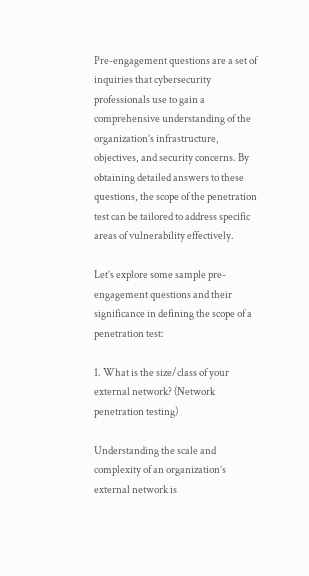Pre-engagement questions are a set of inquiries that cybersecurity professionals use to gain a comprehensive understanding of the organization’s infrastructure, objectives, and security concerns. By obtaining detailed answers to these questions, the scope of the penetration test can be tailored to address specific areas of vulnerability effectively.

Let’s explore some sample pre-engagement questions and their significance in defining the scope of a penetration test:

1. What is the size/class of your external network? (Network penetration testing)

Understanding the scale and complexity of an organization’s external network is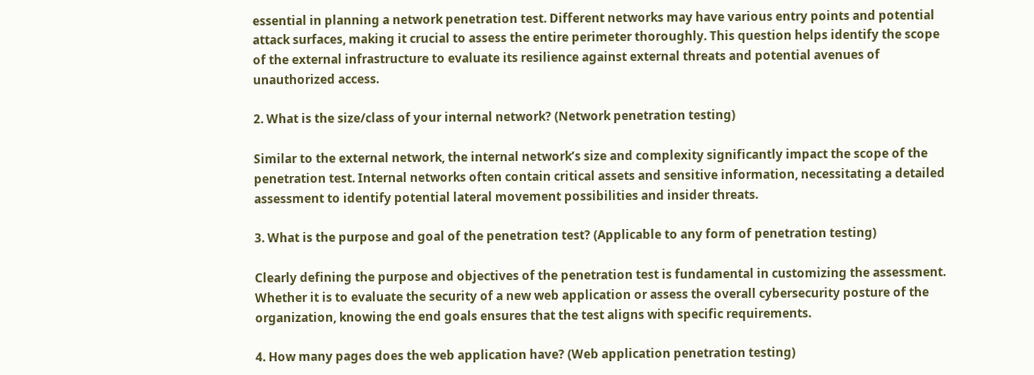essential in planning a network penetration test. Different networks may have various entry points and potential attack surfaces, making it crucial to assess the entire perimeter thoroughly. This question helps identify the scope of the external infrastructure to evaluate its resilience against external threats and potential avenues of unauthorized access.

2. What is the size/class of your internal network? (Network penetration testing)

Similar to the external network, the internal network’s size and complexity significantly impact the scope of the penetration test. Internal networks often contain critical assets and sensitive information, necessitating a detailed assessment to identify potential lateral movement possibilities and insider threats.

3. What is the purpose and goal of the penetration test? (Applicable to any form of penetration testing)

Clearly defining the purpose and objectives of the penetration test is fundamental in customizing the assessment. Whether it is to evaluate the security of a new web application or assess the overall cybersecurity posture of the organization, knowing the end goals ensures that the test aligns with specific requirements.

4. How many pages does the web application have? (Web application penetration testing)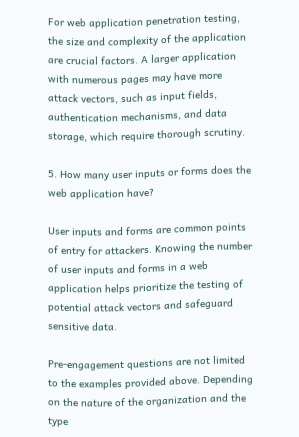For web application penetration testing, the size and complexity of the application are crucial factors. A larger application with numerous pages may have more attack vectors, such as input fields, authentication mechanisms, and data storage, which require thorough scrutiny.

5. How many user inputs or forms does the web application have?

User inputs and forms are common points of entry for attackers. Knowing the number of user inputs and forms in a web application helps prioritize the testing of potential attack vectors and safeguard sensitive data.

Pre-engagement questions are not limited to the examples provided above. Depending on the nature of the organization and the type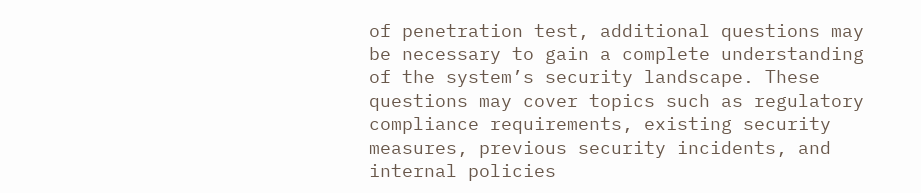of penetration test, additional questions may be necessary to gain a complete understanding of the system’s security landscape. These questions may cover topics such as regulatory compliance requirements, existing security measures, previous security incidents, and internal policies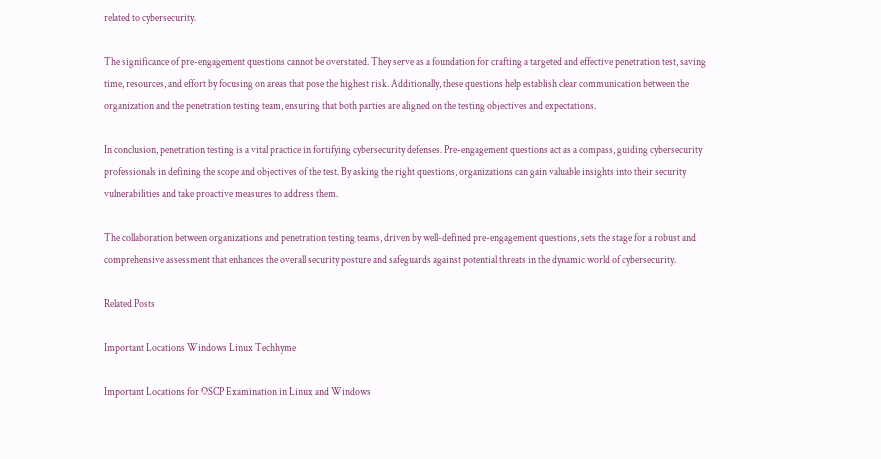related to cybersecurity.

The significance of pre-engagement questions cannot be overstated. They serve as a foundation for crafting a targeted and effective penetration test, saving time, resources, and effort by focusing on areas that pose the highest risk. Additionally, these questions help establish clear communication between the organization and the penetration testing team, ensuring that both parties are aligned on the testing objectives and expectations.

In conclusion, penetration testing is a vital practice in fortifying cybersecurity defenses. Pre-engagement questions act as a compass, guiding cybersecurity professionals in defining the scope and objectives of the test. By asking the right questions, organizations can gain valuable insights into their security vulnerabilities and take proactive measures to address them.

The collaboration between organizations and penetration testing teams, driven by well-defined pre-engagement questions, sets the stage for a robust and comprehensive assessment that enhances the overall security posture and safeguards against potential threats in the dynamic world of cybersecurity.

Related Posts

Important Locations Windows Linux Techhyme

Important Locations for OSCP Examination in Linux and Windows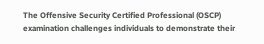The Offensive Security Certified Professional (OSCP) examination challenges individuals to demonstrate their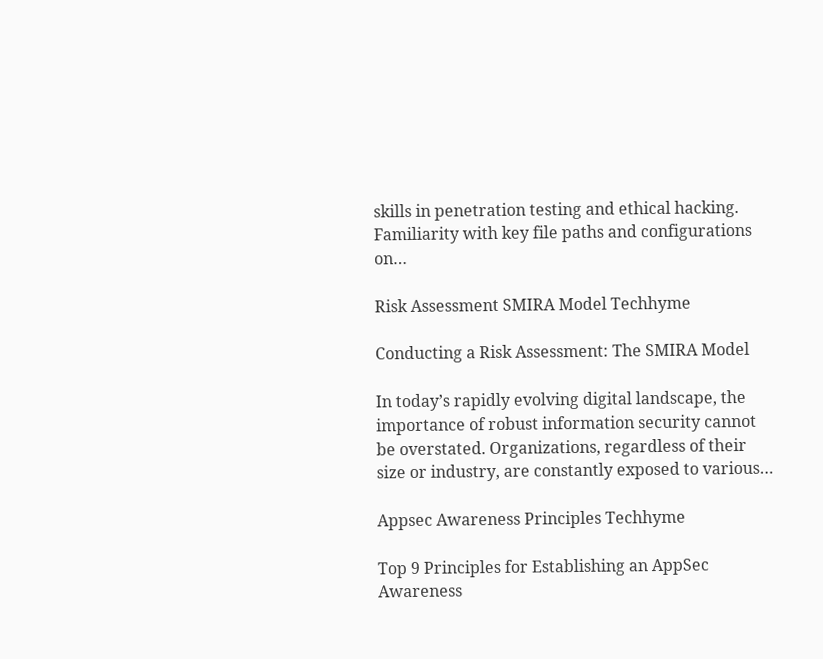skills in penetration testing and ethical hacking. Familiarity with key file paths and configurations on…

Risk Assessment SMIRA Model Techhyme

Conducting a Risk Assessment: The SMIRA Model

In today’s rapidly evolving digital landscape, the importance of robust information security cannot be overstated. Organizations, regardless of their size or industry, are constantly exposed to various…

Appsec Awareness Principles Techhyme

Top 9 Principles for Establishing an AppSec Awareness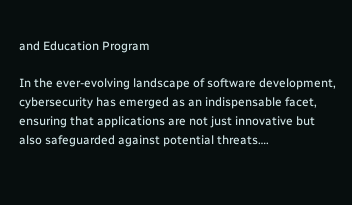and Education Program

In the ever-evolving landscape of software development, cybersecurity has emerged as an indispensable facet, ensuring that applications are not just innovative but also safeguarded against potential threats….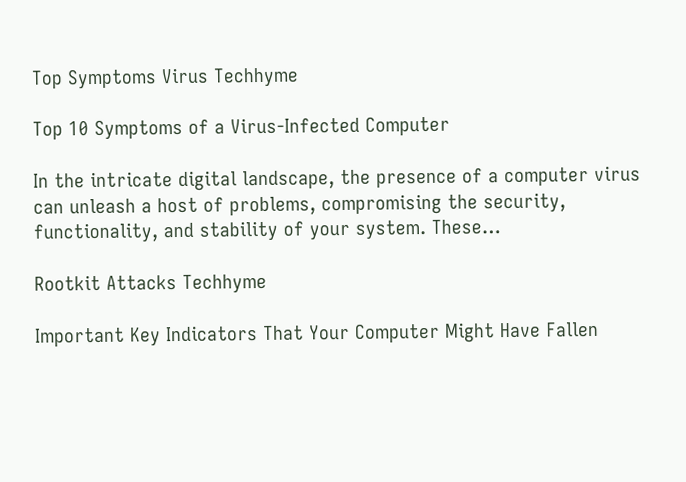Top Symptoms Virus Techhyme

Top 10 Symptoms of a Virus-Infected Computer

In the intricate digital landscape, the presence of a computer virus can unleash a host of problems, compromising the security, functionality, and stability of your system. These…

Rootkit Attacks Techhyme

Important Key Indicators That Your Computer Might Have Fallen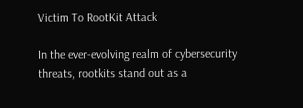Victim To RootKit Attack

In the ever-evolving realm of cybersecurity threats, rootkits stand out as a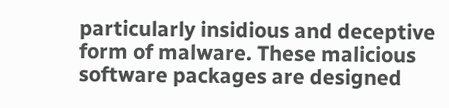particularly insidious and deceptive form of malware. These malicious software packages are designed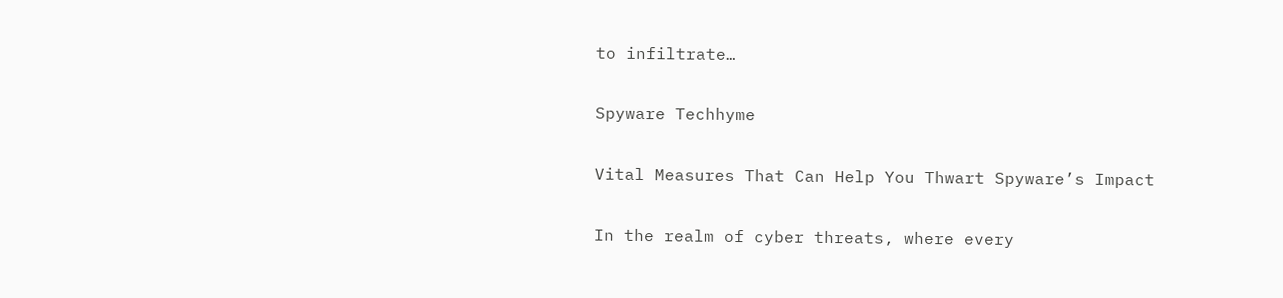to infiltrate…

Spyware Techhyme

Vital Measures That Can Help You Thwart Spyware’s Impact

In the realm of cyber threats, where every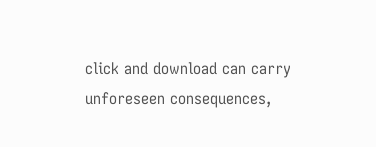click and download can carry unforeseen consequences,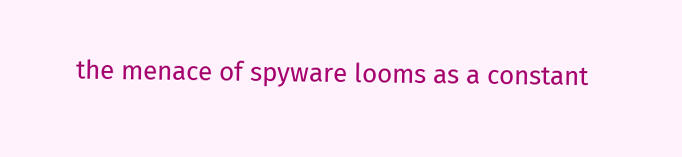the menace of spyware looms as a constant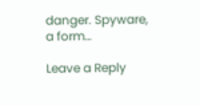danger. Spyware, a form…

Leave a Reply